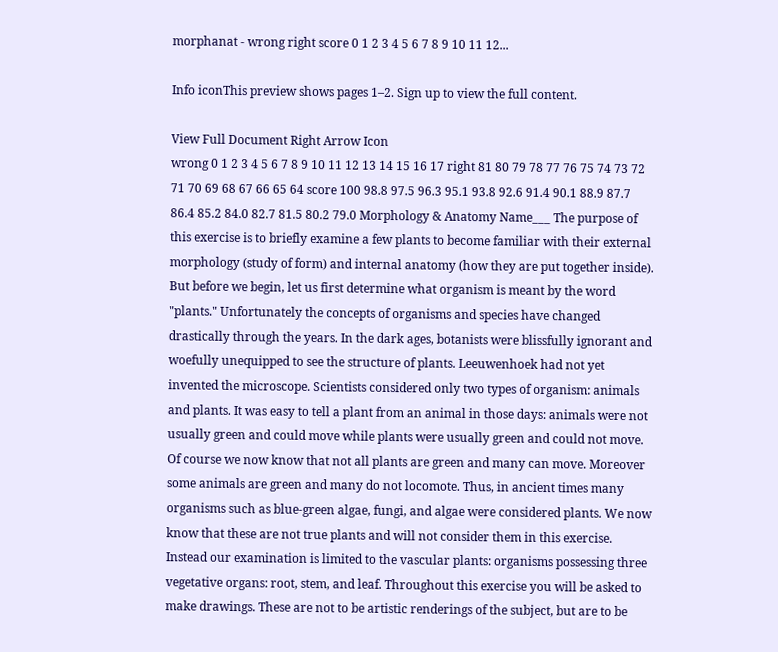morphanat - wrong right score 0 1 2 3 4 5 6 7 8 9 10 11 12...

Info iconThis preview shows pages 1–2. Sign up to view the full content.

View Full Document Right Arrow Icon
wrong 0 1 2 3 4 5 6 7 8 9 10 11 12 13 14 15 16 17 right 81 80 79 78 77 76 75 74 73 72 71 70 69 68 67 66 65 64 score 100 98.8 97.5 96.3 95.1 93.8 92.6 91.4 90.1 88.9 87.7 86.4 85.2 84.0 82.7 81.5 80.2 79.0 Morphology & Anatomy Name___ The purpose of this exercise is to briefly examine a few plants to become familiar with their external morphology (study of form) and internal anatomy (how they are put together inside). But before we begin, let us first determine what organism is meant by the word "plants." Unfortunately the concepts of organisms and species have changed drastically through the years. In the dark ages, botanists were blissfully ignorant and woefully unequipped to see the structure of plants. Leeuwenhoek had not yet invented the microscope. Scientists considered only two types of organism: animals and plants. It was easy to tell a plant from an animal in those days: animals were not usually green and could move while plants were usually green and could not move. Of course we now know that not all plants are green and many can move. Moreover some animals are green and many do not locomote. Thus, in ancient times many organisms such as blue-green algae, fungi, and algae were considered plants. We now know that these are not true plants and will not consider them in this exercise. Instead our examination is limited to the vascular plants: organisms possessing three vegetative organs: root, stem, and leaf. Throughout this exercise you will be asked to make drawings. These are not to be artistic renderings of the subject, but are to be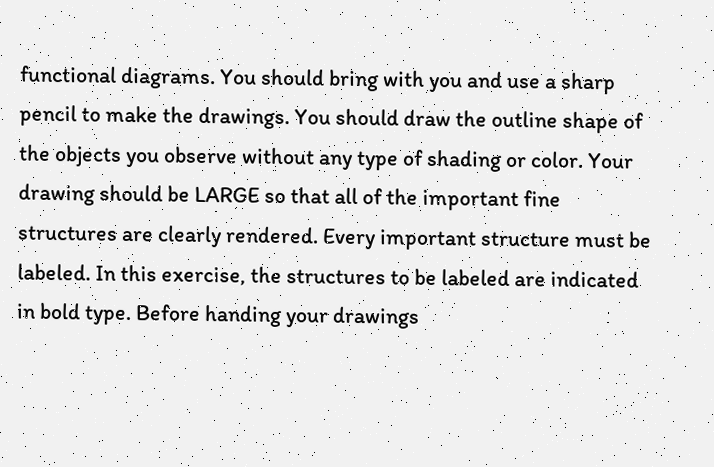functional diagrams. You should bring with you and use a sharp pencil to make the drawings. You should draw the outline shape of the objects you observe without any type of shading or color. Your drawing should be LARGE so that all of the important fine structures are clearly rendered. Every important structure must be labeled. In this exercise, the structures to be labeled are indicated in bold type. Before handing your drawings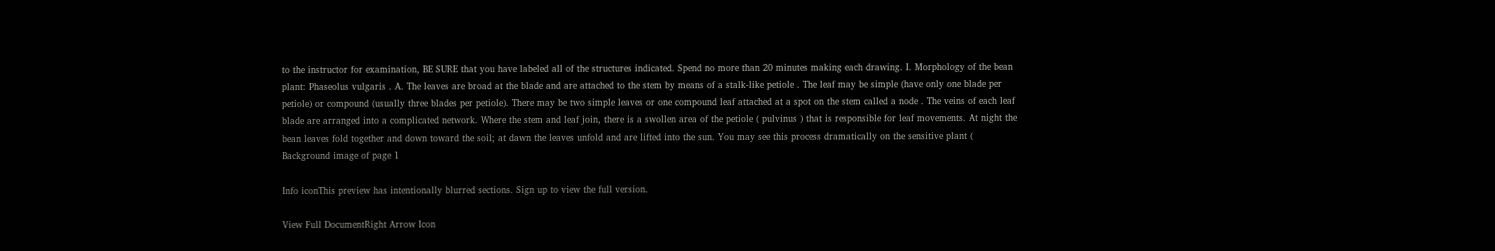to the instructor for examination, BE SURE that you have labeled all of the structures indicated. Spend no more than 20 minutes making each drawing. I. Morphology of the bean plant: Phaseolus vulgaris . A. The leaves are broad at the blade and are attached to the stem by means of a stalk-like petiole . The leaf may be simple (have only one blade per petiole) or compound (usually three blades per petiole). There may be two simple leaves or one compound leaf attached at a spot on the stem called a node . The veins of each leaf blade are arranged into a complicated network. Where the stem and leaf join, there is a swollen area of the petiole ( pulvinus ) that is responsible for leaf movements. At night the bean leaves fold together and down toward the soil; at dawn the leaves unfold and are lifted into the sun. You may see this process dramatically on the sensitive plant (
Background image of page 1

Info iconThis preview has intentionally blurred sections. Sign up to view the full version.

View Full DocumentRight Arrow Icon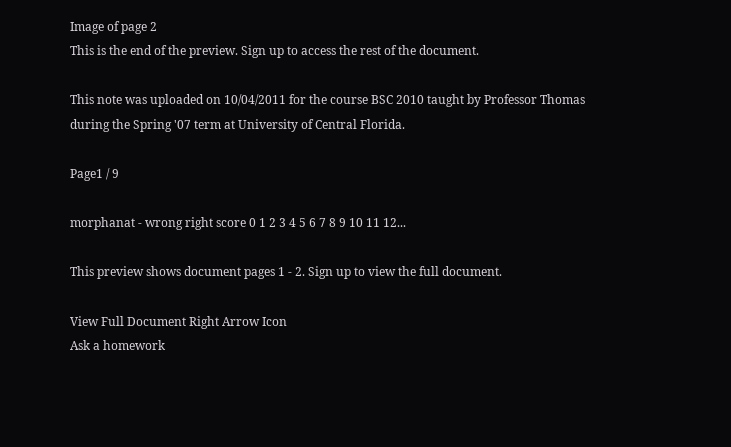Image of page 2
This is the end of the preview. Sign up to access the rest of the document.

This note was uploaded on 10/04/2011 for the course BSC 2010 taught by Professor Thomas during the Spring '07 term at University of Central Florida.

Page1 / 9

morphanat - wrong right score 0 1 2 3 4 5 6 7 8 9 10 11 12...

This preview shows document pages 1 - 2. Sign up to view the full document.

View Full Document Right Arrow Icon
Ask a homework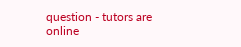question - tutors are online